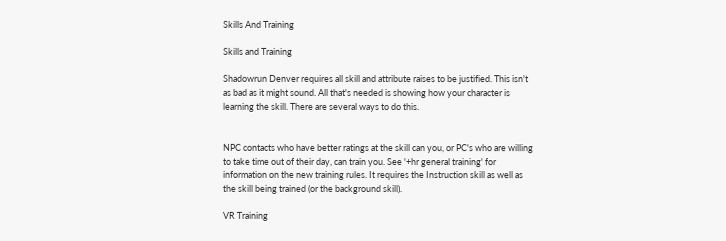Skills And Training

Skills and Training

Shadowrun Denver requires all skill and attribute raises to be justified. This isn't as bad as it might sound. All that's needed is showing how your character is learning the skill. There are several ways to do this.


NPC contacts who have better ratings at the skill can you, or PC's who are willing to take time out of their day, can train you. See '+hr general training' for information on the new training rules. It requires the Instruction skill as well as the skill being trained (or the background skill).

VR Training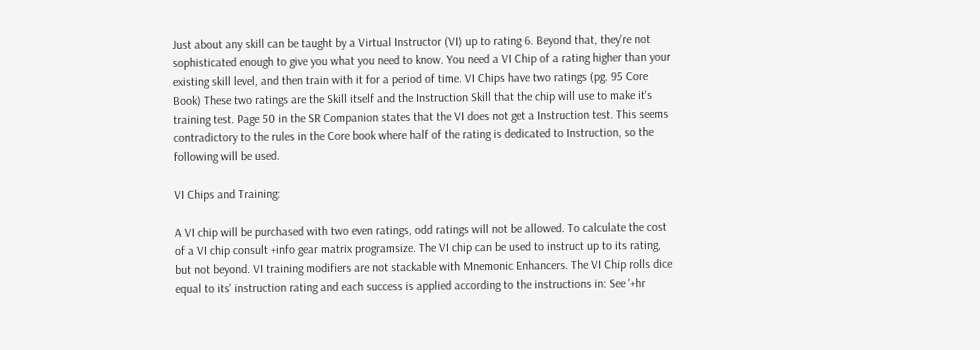Just about any skill can be taught by a Virtual Instructor (VI) up to rating 6. Beyond that, they're not sophisticated enough to give you what you need to know. You need a VI Chip of a rating higher than your existing skill level, and then train with it for a period of time. VI Chips have two ratings (pg. 95 Core Book) These two ratings are the Skill itself and the Instruction Skill that the chip will use to make it's training test. Page 50 in the SR Companion states that the VI does not get a Instruction test. This seems contradictory to the rules in the Core book where half of the rating is dedicated to Instruction, so the following will be used.

VI Chips and Training:

A VI chip will be purchased with two even ratings, odd ratings will not be allowed. To calculate the cost of a VI chip consult +info gear matrix programsize. The VI chip can be used to instruct up to its rating, but not beyond. VI training modifiers are not stackable with Mnemonic Enhancers. The VI Chip rolls dice equal to its' instruction rating and each success is applied according to the instructions in: See '+hr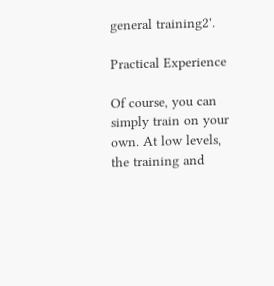general training2'.

Practical Experience

Of course, you can simply train on your own. At low levels, the training and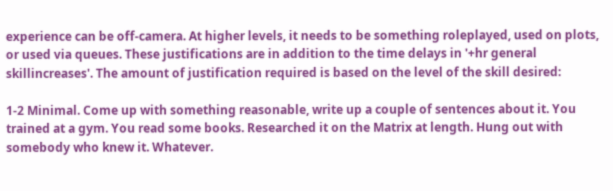experience can be off-camera. At higher levels, it needs to be something roleplayed, used on plots, or used via queues. These justifications are in addition to the time delays in '+hr general skillincreases'. The amount of justification required is based on the level of the skill desired:

1-2 Minimal. Come up with something reasonable, write up a couple of sentences about it. You trained at a gym. You read some books. Researched it on the Matrix at length. Hung out with somebody who knew it. Whatever.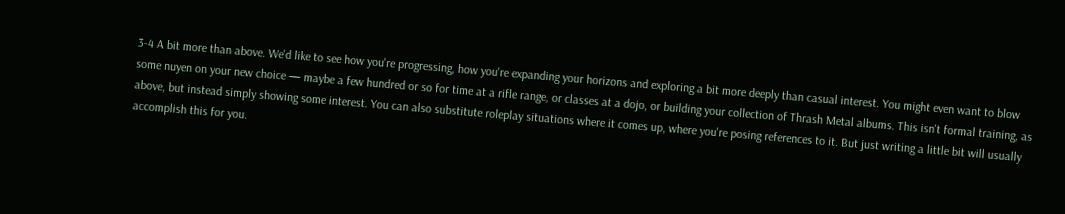3-4 A bit more than above. We'd like to see how you're progressing, how you're expanding your horizons and exploring a bit more deeply than casual interest. You might even want to blow some nuyen on your new choice — maybe a few hundred or so for time at a rifle range, or classes at a dojo, or building your collection of Thrash Metal albums. This isn't formal training, as above, but instead simply showing some interest. You can also substitute roleplay situations where it comes up, where you're posing references to it. But just writing a little bit will usually accomplish this for you.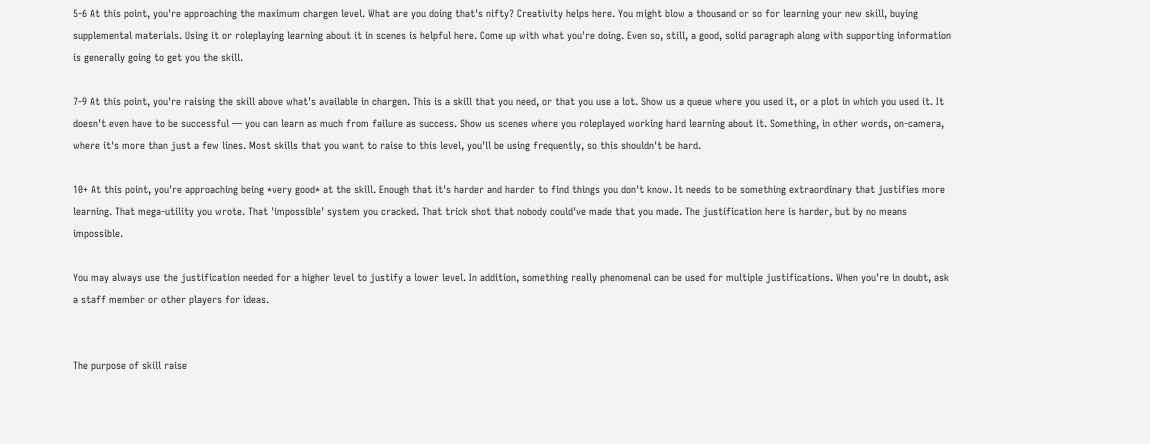5-6 At this point, you're approaching the maximum chargen level. What are you doing that's nifty? Creativity helps here. You might blow a thousand or so for learning your new skill, buying supplemental materials. Using it or roleplaying learning about it in scenes is helpful here. Come up with what you're doing. Even so, still, a good, solid paragraph along with supporting information is generally going to get you the skill.

7-9 At this point, you're raising the skill above what's available in chargen. This is a skill that you need, or that you use a lot. Show us a queue where you used it, or a plot in which you used it. It doesn't even have to be successful — you can learn as much from failure as success. Show us scenes where you roleplayed working hard learning about it. Something, in other words, on-camera, where it's more than just a few lines. Most skills that you want to raise to this level, you'll be using frequently, so this shouldn't be hard.

10+ At this point, you're approaching being *very good* at the skill. Enough that it's harder and harder to find things you don't know. It needs to be something extraordinary that justifies more learning. That mega-utility you wrote. That 'impossible' system you cracked. That trick shot that nobody could've made that you made. The justification here is harder, but by no means impossible.

You may always use the justification needed for a higher level to justify a lower level. In addition, something really phenomenal can be used for multiple justifications. When you're in doubt, ask a staff member or other players for ideas.


The purpose of skill raise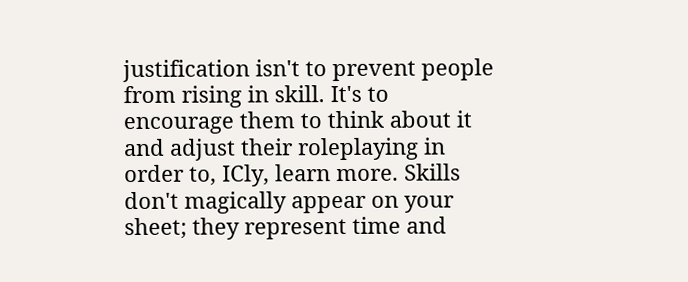justification isn't to prevent people from rising in skill. It's to encourage them to think about it and adjust their roleplaying in order to, ICly, learn more. Skills don't magically appear on your sheet; they represent time and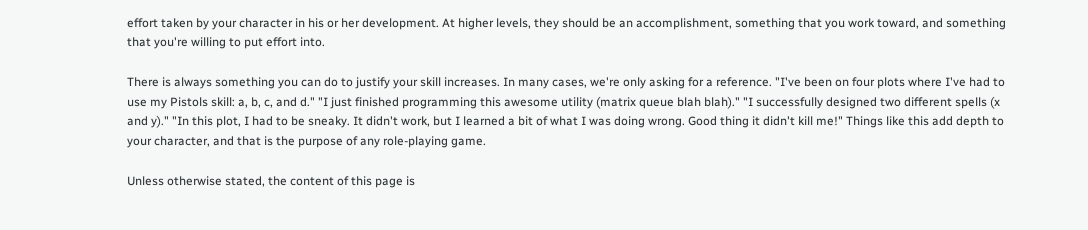effort taken by your character in his or her development. At higher levels, they should be an accomplishment, something that you work toward, and something that you're willing to put effort into.

There is always something you can do to justify your skill increases. In many cases, we're only asking for a reference. "I've been on four plots where I've had to use my Pistols skill: a, b, c, and d." "I just finished programming this awesome utility (matrix queue blah blah)." "I successfully designed two different spells (x and y)." "In this plot, I had to be sneaky. It didn't work, but I learned a bit of what I was doing wrong. Good thing it didn't kill me!" Things like this add depth to your character, and that is the purpose of any role-playing game.

Unless otherwise stated, the content of this page is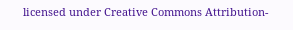licensed under Creative Commons Attribution-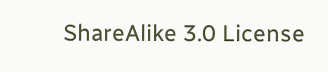ShareAlike 3.0 License